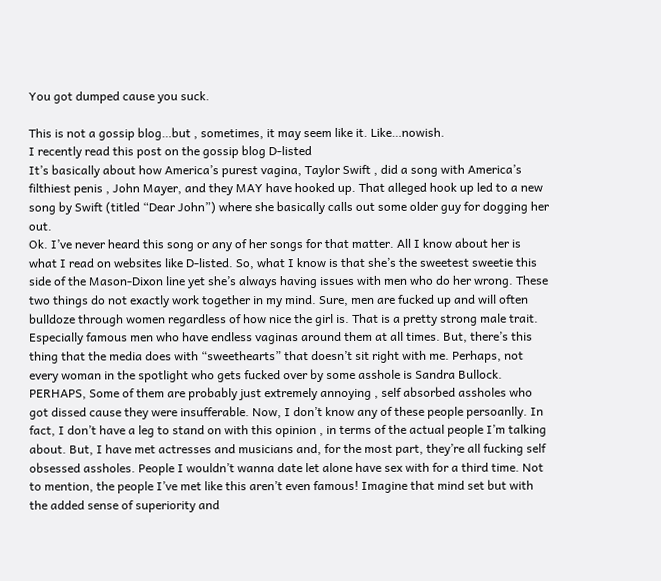You got dumped cause you suck.

This is not a gossip blog…but , sometimes, it may seem like it. Like…nowish.
I recently read this post on the gossip blog D-listed
It’s basically about how America’s purest vagina, Taylor Swift , did a song with America’s filthiest penis , John Mayer, and they MAY have hooked up. That alleged hook up led to a new song by Swift (titled “Dear John”) where she basically calls out some older guy for dogging her out.
Ok. I’ve never heard this song or any of her songs for that matter. All I know about her is what I read on websites like D-listed. So, what I know is that she’s the sweetest sweetie this side of the Mason-Dixon line yet she’s always having issues with men who do her wrong. These two things do not exactly work together in my mind. Sure, men are fucked up and will often bulldoze through women regardless of how nice the girl is. That is a pretty strong male trait. Especially famous men who have endless vaginas around them at all times. But, there’s this thing that the media does with “sweethearts” that doesn’t sit right with me. Perhaps, not every woman in the spotlight who gets fucked over by some asshole is Sandra Bullock. PERHAPS, Some of them are probably just extremely annoying , self absorbed assholes who got dissed cause they were insufferable. Now, I don’t know any of these people persoanlly. In fact, I don’t have a leg to stand on with this opinion , in terms of the actual people I’m talking about. But, I have met actresses and musicians and, for the most part, they’re all fucking self obsessed assholes. People I wouldn’t wanna date let alone have sex with for a third time. Not to mention, the people I’ve met like this aren’t even famous! Imagine that mind set but with the added sense of superiority and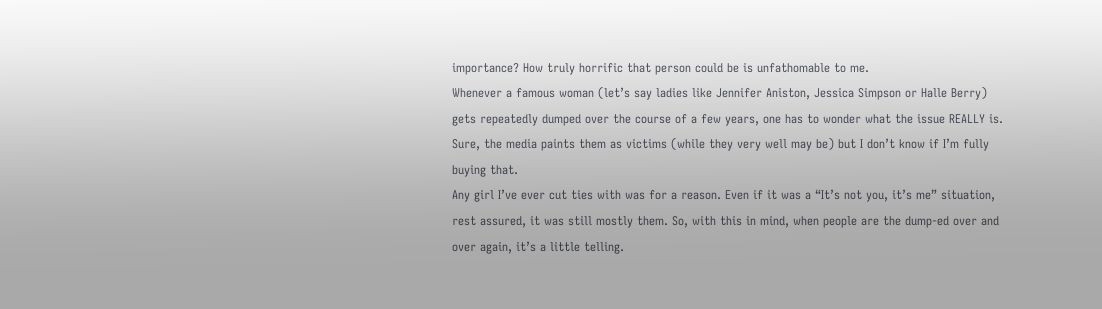importance? How truly horrific that person could be is unfathomable to me.
Whenever a famous woman (let’s say ladies like Jennifer Aniston, Jessica Simpson or Halle Berry) gets repeatedly dumped over the course of a few years, one has to wonder what the issue REALLY is. Sure, the media paints them as victims (while they very well may be) but I don’t know if I’m fully buying that.
Any girl I’ve ever cut ties with was for a reason. Even if it was a “It’s not you, it’s me” situation, rest assured, it was still mostly them. So, with this in mind, when people are the dump-ed over and over again, it’s a little telling.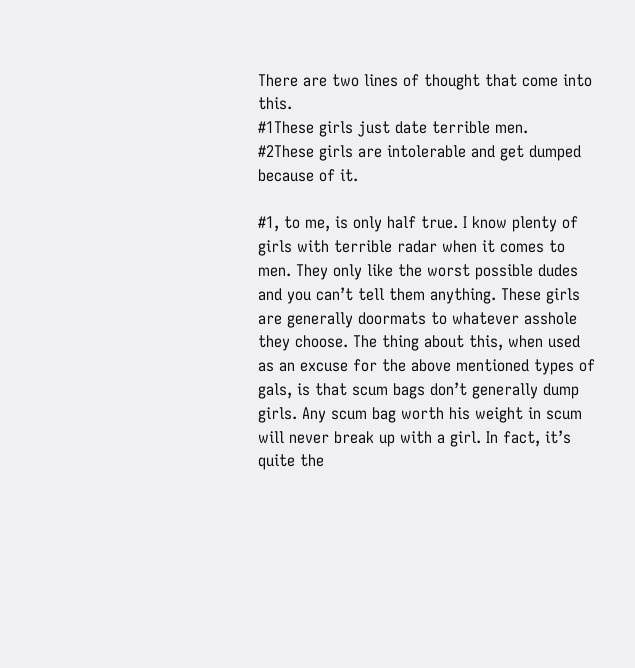There are two lines of thought that come into this.
#1These girls just date terrible men.
#2These girls are intolerable and get dumped because of it.

#1, to me, is only half true. I know plenty of girls with terrible radar when it comes to men. They only like the worst possible dudes and you can’t tell them anything. These girls are generally doormats to whatever asshole they choose. The thing about this, when used as an excuse for the above mentioned types of gals, is that scum bags don’t generally dump girls. Any scum bag worth his weight in scum will never break up with a girl. In fact, it’s quite the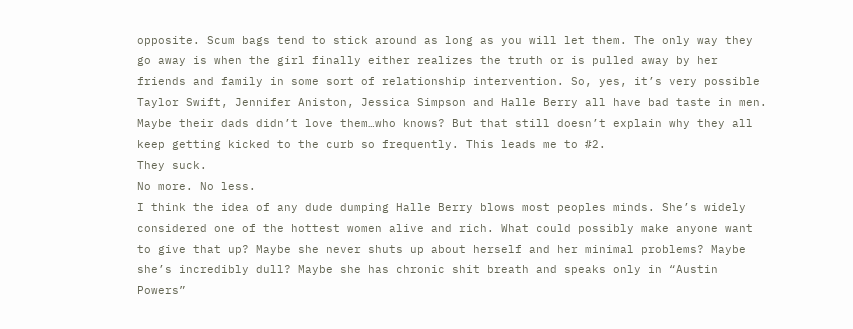opposite. Scum bags tend to stick around as long as you will let them. The only way they go away is when the girl finally either realizes the truth or is pulled away by her friends and family in some sort of relationship intervention. So, yes, it’s very possible Taylor Swift, Jennifer Aniston, Jessica Simpson and Halle Berry all have bad taste in men. Maybe their dads didn’t love them…who knows? But that still doesn’t explain why they all keep getting kicked to the curb so frequently. This leads me to #2.
They suck.
No more. No less.
I think the idea of any dude dumping Halle Berry blows most peoples minds. She’s widely considered one of the hottest women alive and rich. What could possibly make anyone want to give that up? Maybe she never shuts up about herself and her minimal problems? Maybe she’s incredibly dull? Maybe she has chronic shit breath and speaks only in “Austin Powers”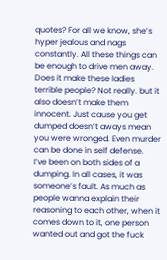quotes? For all we know, she’s hyper jealous and nags constantly. All these things can be enough to drive men away. Does it make these ladies terrible people? Not really. but it also doesn’t make them innocent. Just cause you get dumped doesn’t aways mean you were wronged. Even murder can be done in self defense.
I’ve been on both sides of a dumping. In all cases, it was someone’s fault. As much as people wanna explain their reasoning to each other, when it comes down to it, one person wanted out and got the fuck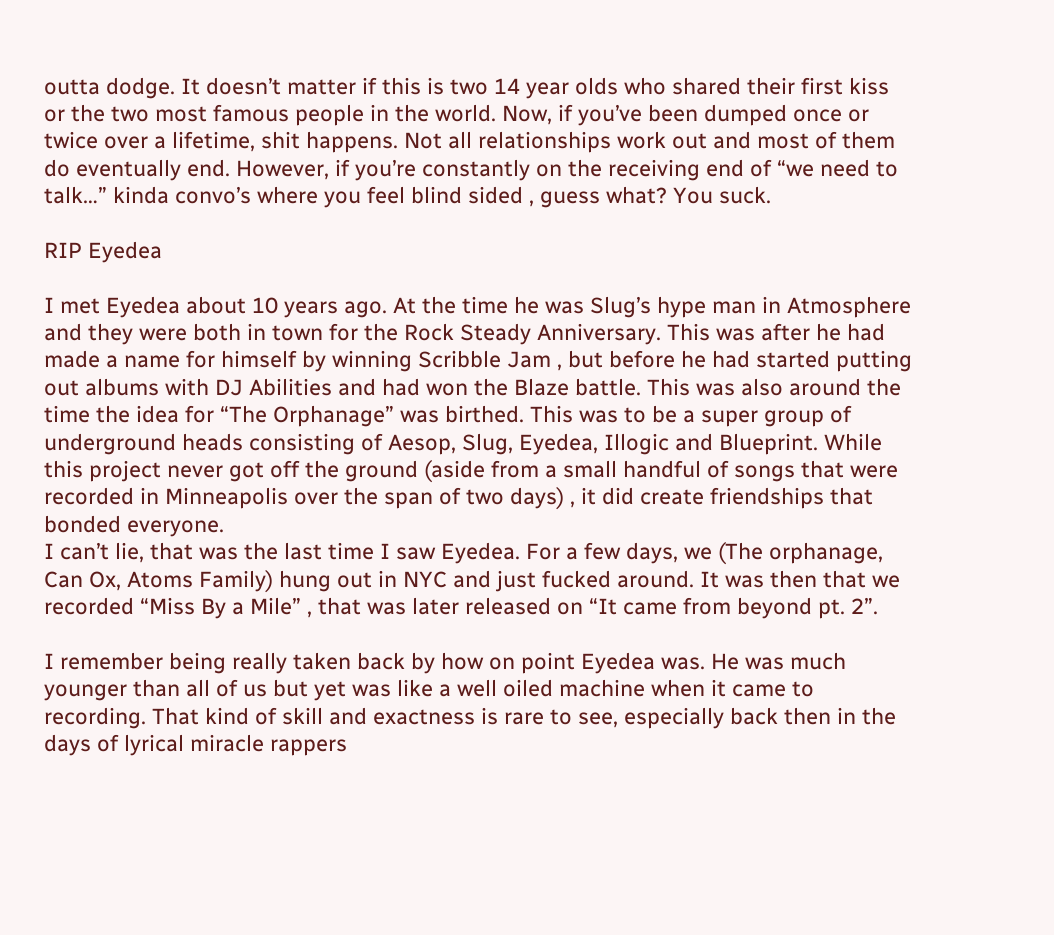outta dodge. It doesn’t matter if this is two 14 year olds who shared their first kiss or the two most famous people in the world. Now, if you’ve been dumped once or twice over a lifetime, shit happens. Not all relationships work out and most of them do eventually end. However, if you’re constantly on the receiving end of “we need to talk…” kinda convo’s where you feel blind sided , guess what? You suck.

RIP Eyedea

I met Eyedea about 10 years ago. At the time he was Slug’s hype man in Atmosphere and they were both in town for the Rock Steady Anniversary. This was after he had made a name for himself by winning Scribble Jam , but before he had started putting out albums with DJ Abilities and had won the Blaze battle. This was also around the time the idea for “The Orphanage” was birthed. This was to be a super group of underground heads consisting of Aesop, Slug, Eyedea, Illogic and Blueprint. While this project never got off the ground (aside from a small handful of songs that were recorded in Minneapolis over the span of two days) , it did create friendships that bonded everyone.
I can’t lie, that was the last time I saw Eyedea. For a few days, we (The orphanage, Can Ox, Atoms Family) hung out in NYC and just fucked around. It was then that we recorded “Miss By a Mile” , that was later released on “It came from beyond pt. 2”.

I remember being really taken back by how on point Eyedea was. He was much younger than all of us but yet was like a well oiled machine when it came to recording. That kind of skill and exactness is rare to see, especially back then in the days of lyrical miracle rappers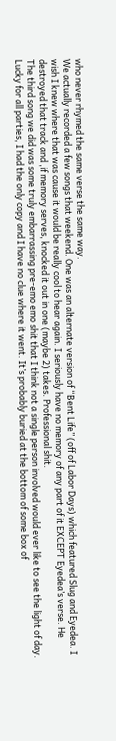who never rhymed the same verse the same way.
We actually recorded a few songs that weekend. One was an alternate version of “Bent Life” (off of Labor Days) which featured Slug and Eyedea. I wish I knew where that was cause it would be really cool to hear again. I seriously have no memory of any part of it EXCEPT Eyedea’s verse. He destroyed that track and ,if memory serves, knocked it out in one (maybe 2) takes. Professional shit.
The third song we did was some truly embarrassing pre-emo emo shit that I think not a single person involved would ever like to see the light of day. Lucky for all parties, I had the only copy and I have no clue where it went. It’s probably buried at the bottom of some box of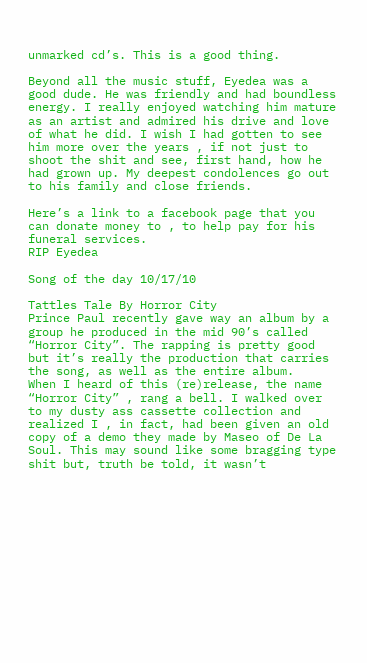unmarked cd’s. This is a good thing.

Beyond all the music stuff, Eyedea was a good dude. He was friendly and had boundless energy. I really enjoyed watching him mature as an artist and admired his drive and love of what he did. I wish I had gotten to see him more over the years , if not just to shoot the shit and see, first hand, how he had grown up. My deepest condolences go out to his family and close friends.

Here’s a link to a facebook page that you can donate money to , to help pay for his funeral services.
RIP Eyedea

Song of the day 10/17/10

Tattles Tale By Horror City
Prince Paul recently gave way an album by a group he produced in the mid 90’s called “Horror City”. The rapping is pretty good but it’s really the production that carries the song, as well as the entire album.
When I heard of this (re)release, the name “Horror City” , rang a bell. I walked over to my dusty ass cassette collection and realized I , in fact, had been given an old copy of a demo they made by Maseo of De La Soul. This may sound like some bragging type shit but, truth be told, it wasn’t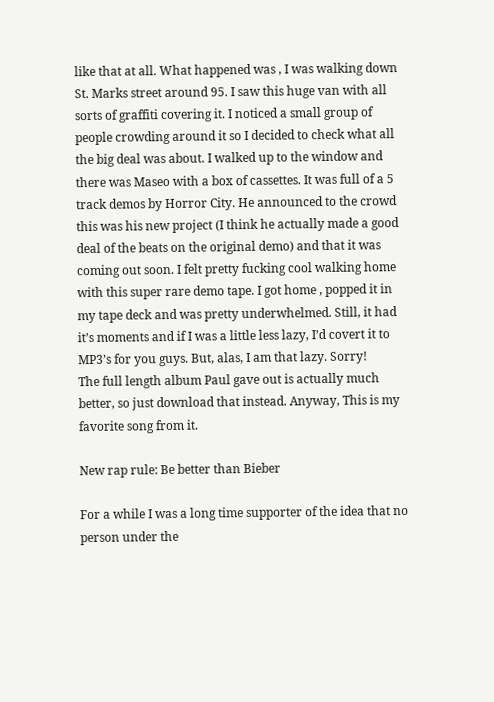like that at all. What happened was , I was walking down St. Marks street around 95. I saw this huge van with all sorts of graffiti covering it. I noticed a small group of people crowding around it so I decided to check what all the big deal was about. I walked up to the window and there was Maseo with a box of cassettes. It was full of a 5 track demos by Horror City. He announced to the crowd this was his new project (I think he actually made a good deal of the beats on the original demo) and that it was coming out soon. I felt pretty fucking cool walking home with this super rare demo tape. I got home , popped it in my tape deck and was pretty underwhelmed. Still, it had it’s moments and if I was a little less lazy, I’d covert it to MP3’s for you guys. But, alas, I am that lazy. Sorry!
The full length album Paul gave out is actually much better, so just download that instead. Anyway, This is my favorite song from it.

New rap rule: Be better than Bieber

For a while I was a long time supporter of the idea that no person under the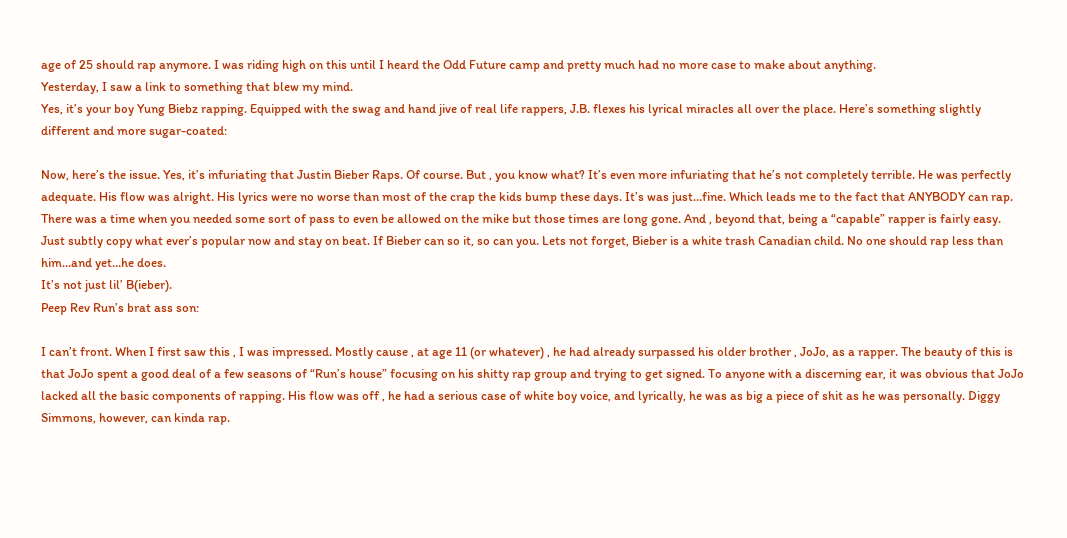age of 25 should rap anymore. I was riding high on this until I heard the Odd Future camp and pretty much had no more case to make about anything.
Yesterday, I saw a link to something that blew my mind.
Yes, it’s your boy Yung Biebz rapping. Equipped with the swag and hand jive of real life rappers, J.B. flexes his lyrical miracles all over the place. Here’s something slightly different and more sugar-coated:

Now, here’s the issue. Yes, it’s infuriating that Justin Bieber Raps. Of course. But , you know what? It’s even more infuriating that he’s not completely terrible. He was perfectly adequate. His flow was alright. His lyrics were no worse than most of the crap the kids bump these days. It’s was just…fine. Which leads me to the fact that ANYBODY can rap. There was a time when you needed some sort of pass to even be allowed on the mike but those times are long gone. And , beyond that, being a “capable” rapper is fairly easy. Just subtly copy what ever’s popular now and stay on beat. If Bieber can so it, so can you. Lets not forget, Bieber is a white trash Canadian child. No one should rap less than him…and yet…he does.
It’s not just lil’ B(ieber).
Peep Rev Run’s brat ass son:

I can’t front. When I first saw this , I was impressed. Mostly cause , at age 11 (or whatever) , he had already surpassed his older brother , JoJo, as a rapper. The beauty of this is that JoJo spent a good deal of a few seasons of “Run’s house” focusing on his shitty rap group and trying to get signed. To anyone with a discerning ear, it was obvious that JoJo lacked all the basic components of rapping. His flow was off , he had a serious case of white boy voice, and lyrically, he was as big a piece of shit as he was personally. Diggy Simmons, however, can kinda rap.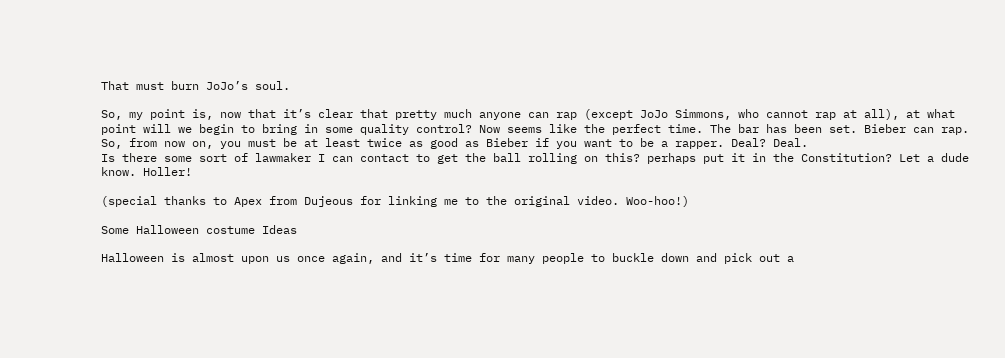That must burn JoJo’s soul.

So, my point is, now that it’s clear that pretty much anyone can rap (except JoJo Simmons, who cannot rap at all), at what point will we begin to bring in some quality control? Now seems like the perfect time. The bar has been set. Bieber can rap. So, from now on, you must be at least twice as good as Bieber if you want to be a rapper. Deal? Deal.
Is there some sort of lawmaker I can contact to get the ball rolling on this? perhaps put it in the Constitution? Let a dude know. Holler!

(special thanks to Apex from Dujeous for linking me to the original video. Woo-hoo!)

Some Halloween costume Ideas

Halloween is almost upon us once again, and it’s time for many people to buckle down and pick out a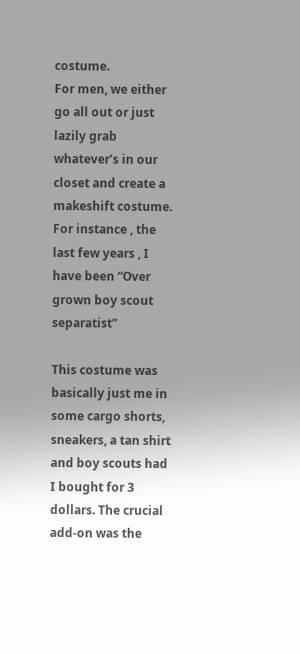costume.
For men, we either go all out or just lazily grab whatever’s in our closet and create a makeshift costume. For instance , the last few years , I have been “Over grown boy scout separatist”

This costume was basically just me in some cargo shorts, sneakers, a tan shirt and boy scouts had I bought for 3 dollars. The crucial add-on was the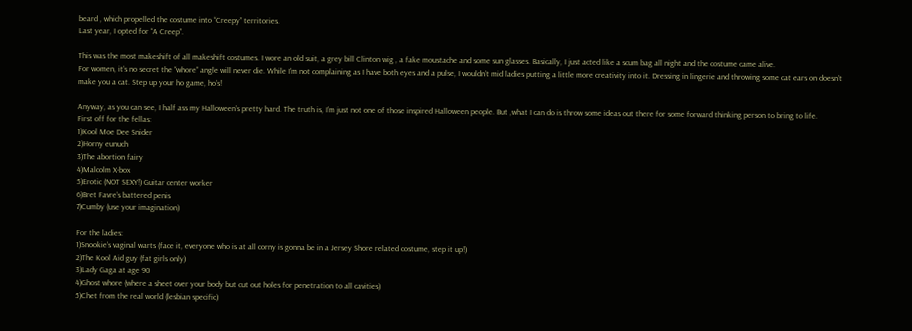beard , which propelled the costume into “Creepy” territories.
Last year, I opted for “A Creep”.

This was the most makeshift of all makeshift costumes. I wore an old suit, a grey bill Clinton wig , a fake moustache and some sun glasses. Basically, I just acted like a scum bag all night and the costume came alive.
For women, it’s no secret the “whore” angle will never die. While I’m not complaining as I have both eyes and a pulse, I wouldn’t mid ladies putting a little more creativity into it. Dressing in lingerie and throwing some cat ears on doesn’t make you a cat. Step up your ho game, ho’s!

Anyway, as you can see, I half ass my Halloween’s pretty hard. The truth is, I’m just not one of those inspired Halloween people. But ,what I can do is throw some ideas out there for some forward thinking person to bring to life.
First off for the fellas:
1)Kool Moe Dee Snider
2)Horny eunuch
3)The abortion fairy
4)Malcolm X-box
5)Erotic (NOT SEXY!) Guitar center worker
6)Bret Favre’s battered penis
7)Cumby (use your imagination)

For the ladies:
1)Snookie’s vaginal warts (face it, everyone who is at all corny is gonna be in a Jersey Shore related costume, step it up!)
2)The Kool Aid guy (fat girls only)
3)Lady Gaga at age 90
4)Ghost whore (where a sheet over your body but cut out holes for penetration to all cavities)
5)Chet from the real world (lesbian specific)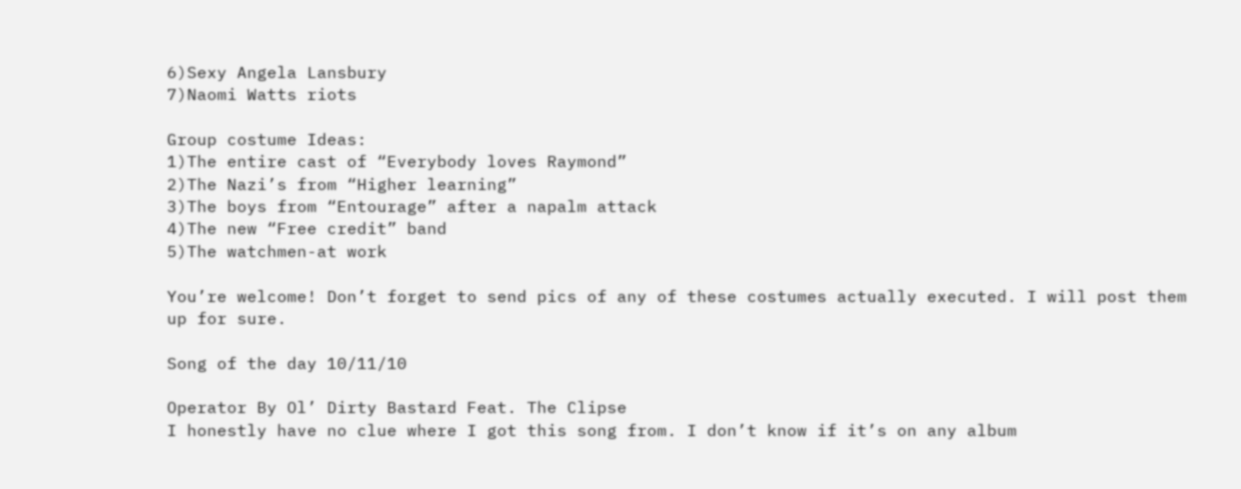6)Sexy Angela Lansbury
7)Naomi Watts riots

Group costume Ideas:
1)The entire cast of “Everybody loves Raymond”
2)The Nazi’s from “Higher learning”
3)The boys from “Entourage” after a napalm attack
4)The new “Free credit” band
5)The watchmen-at work

You’re welcome! Don’t forget to send pics of any of these costumes actually executed. I will post them up for sure.

Song of the day 10/11/10

Operator By Ol’ Dirty Bastard Feat. The Clipse
I honestly have no clue where I got this song from. I don’t know if it’s on any album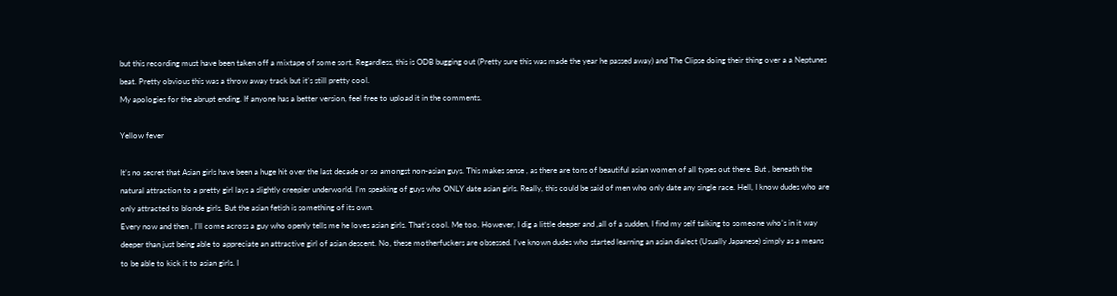but this recording must have been taken off a mixtape of some sort. Regardless, this is ODB bugging out (Pretty sure this was made the year he passed away) and The Clipse doing their thing over a a Neptunes beat. Pretty obvious this was a throw away track but it’s still pretty cool.
My apologies for the abrupt ending. If anyone has a better version, feel free to upload it in the comments.

Yellow fever

It’s no secret that Asian girls have been a huge hit over the last decade or so amongst non-asian guys. This makes sense , as there are tons of beautiful asian women of all types out there. But , beneath the natural attraction to a pretty girl lays a slightly creepier underworld. I’m speaking of guys who ONLY date asian girls. Really, this could be said of men who only date any single race. Hell, I know dudes who are only attracted to blonde girls. But the asian fetish is something of its own.
Every now and then , I’ll come across a guy who openly tells me he loves asian girls. That’s cool. Me too. However, I dig a little deeper and ,all of a sudden, I find my self talking to someone who’s in it way deeper than just being able to appreciate an attractive girl of asian descent. No, these motherfuckers are obsessed. I’ve known dudes who started learning an asian dialect (Usually Japanese) simply as a means to be able to kick it to asian girls. I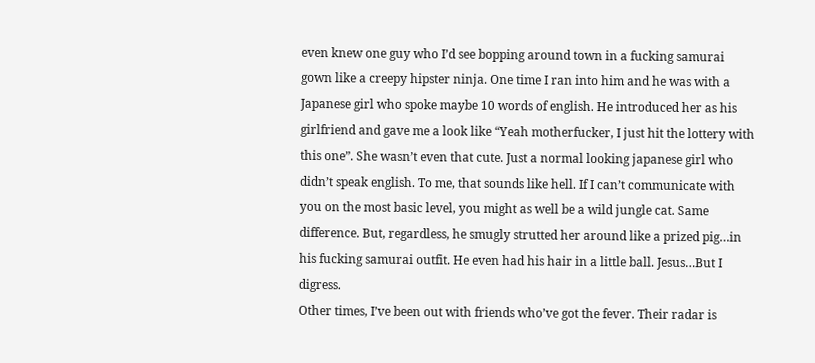even knew one guy who I’d see bopping around town in a fucking samurai gown like a creepy hipster ninja. One time I ran into him and he was with a Japanese girl who spoke maybe 10 words of english. He introduced her as his girlfriend and gave me a look like “Yeah motherfucker, I just hit the lottery with this one”. She wasn’t even that cute. Just a normal looking japanese girl who didn’t speak english. To me, that sounds like hell. If I can’t communicate with you on the most basic level, you might as well be a wild jungle cat. Same difference. But, regardless, he smugly strutted her around like a prized pig…in his fucking samurai outfit. He even had his hair in a little ball. Jesus…But I digress.
Other times, I’ve been out with friends who’ve got the fever. Their radar is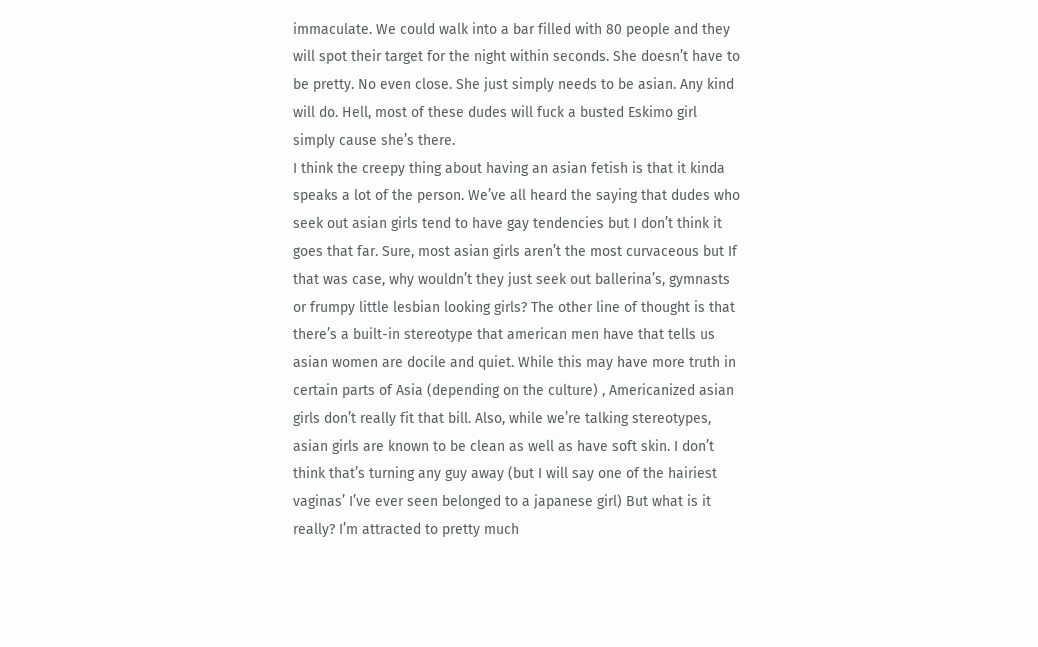immaculate. We could walk into a bar filled with 80 people and they will spot their target for the night within seconds. She doesn’t have to be pretty. No even close. She just simply needs to be asian. Any kind will do. Hell, most of these dudes will fuck a busted Eskimo girl simply cause she’s there.
I think the creepy thing about having an asian fetish is that it kinda speaks a lot of the person. We’ve all heard the saying that dudes who seek out asian girls tend to have gay tendencies but I don’t think it goes that far. Sure, most asian girls aren’t the most curvaceous but If that was case, why wouldn’t they just seek out ballerina’s, gymnasts or frumpy little lesbian looking girls? The other line of thought is that there’s a built-in stereotype that american men have that tells us asian women are docile and quiet. While this may have more truth in certain parts of Asia (depending on the culture) , Americanized asian girls don’t really fit that bill. Also, while we’re talking stereotypes, asian girls are known to be clean as well as have soft skin. I don’t think that’s turning any guy away (but I will say one of the hairiest vaginas’ I’ve ever seen belonged to a japanese girl) But what is it really? I’m attracted to pretty much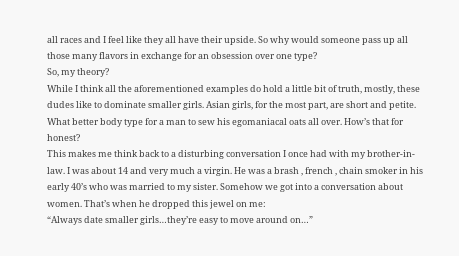all races and I feel like they all have their upside. So why would someone pass up all those many flavors in exchange for an obsession over one type?
So, my theory?
While I think all the aforementioned examples do hold a little bit of truth, mostly, these dudes like to dominate smaller girls. Asian girls, for the most part, are short and petite. What better body type for a man to sew his egomaniacal oats all over. How’s that for honest?
This makes me think back to a disturbing conversation I once had with my brother-in-law. I was about 14 and very much a virgin. He was a brash , french , chain smoker in his early 40’s who was married to my sister. Somehow we got into a conversation about women. That’s when he dropped this jewel on me:
“Always date smaller girls…they’re easy to move around on…”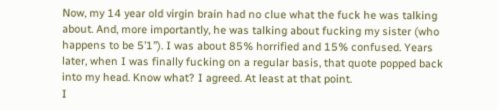Now, my 14 year old virgin brain had no clue what the fuck he was talking about. And, more importantly, he was talking about fucking my sister (who happens to be 5’1”). I was about 85% horrified and 15% confused. Years later, when I was finally fucking on a regular basis, that quote popped back into my head. Know what? I agreed. At least at that point.
I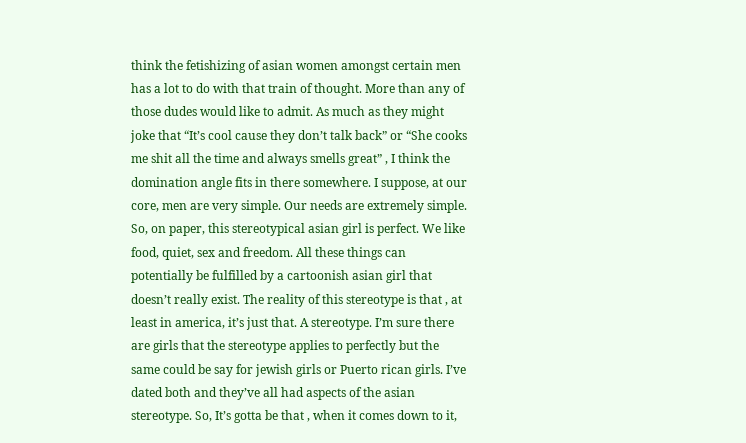think the fetishizing of asian women amongst certain men has a lot to do with that train of thought. More than any of those dudes would like to admit. As much as they might joke that “It’s cool cause they don’t talk back” or “She cooks me shit all the time and always smells great” , I think the domination angle fits in there somewhere. I suppose, at our core, men are very simple. Our needs are extremely simple. So, on paper, this stereotypical asian girl is perfect. We like food, quiet, sex and freedom. All these things can potentially be fulfilled by a cartoonish asian girl that doesn’t really exist. The reality of this stereotype is that , at least in america, it’s just that. A stereotype. I’m sure there are girls that the stereotype applies to perfectly but the same could be say for jewish girls or Puerto rican girls. I’ve dated both and they’ve all had aspects of the asian stereotype. So, It’s gotta be that , when it comes down to it,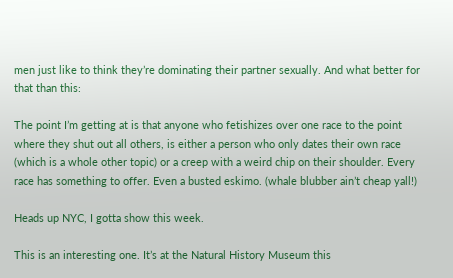men just like to think they’re dominating their partner sexually. And what better for that than this:

The point I’m getting at is that anyone who fetishizes over one race to the point where they shut out all others, is either a person who only dates their own race (which is a whole other topic) or a creep with a weird chip on their shoulder. Every race has something to offer. Even a busted eskimo. (whale blubber ain’t cheap yall!)

Heads up NYC, I gotta show this week.

This is an interesting one. It’s at the Natural History Museum this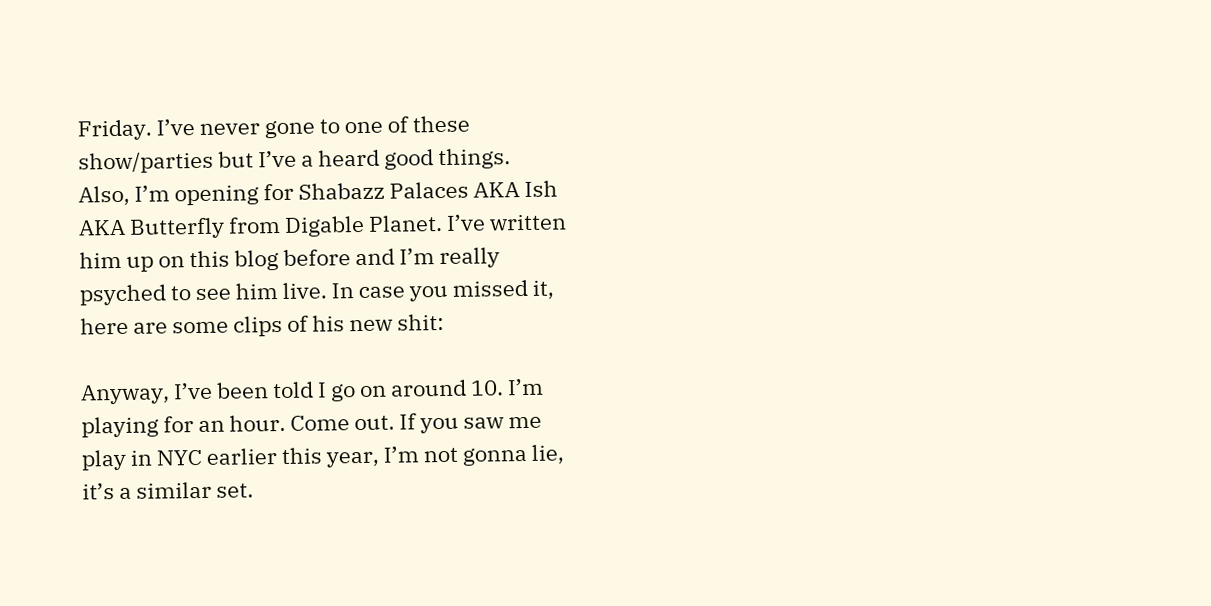Friday. I’ve never gone to one of these show/parties but I’ve a heard good things. Also, I’m opening for Shabazz Palaces AKA Ish AKA Butterfly from Digable Planet. I’ve written him up on this blog before and I’m really psyched to see him live. In case you missed it, here are some clips of his new shit:

Anyway, I’ve been told I go on around 10. I’m playing for an hour. Come out. If you saw me play in NYC earlier this year, I’m not gonna lie, it’s a similar set.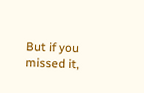But if you missed it,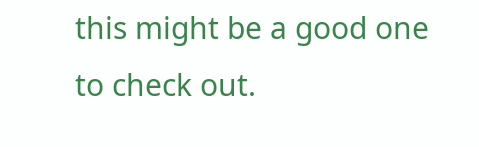this might be a good one to check out.